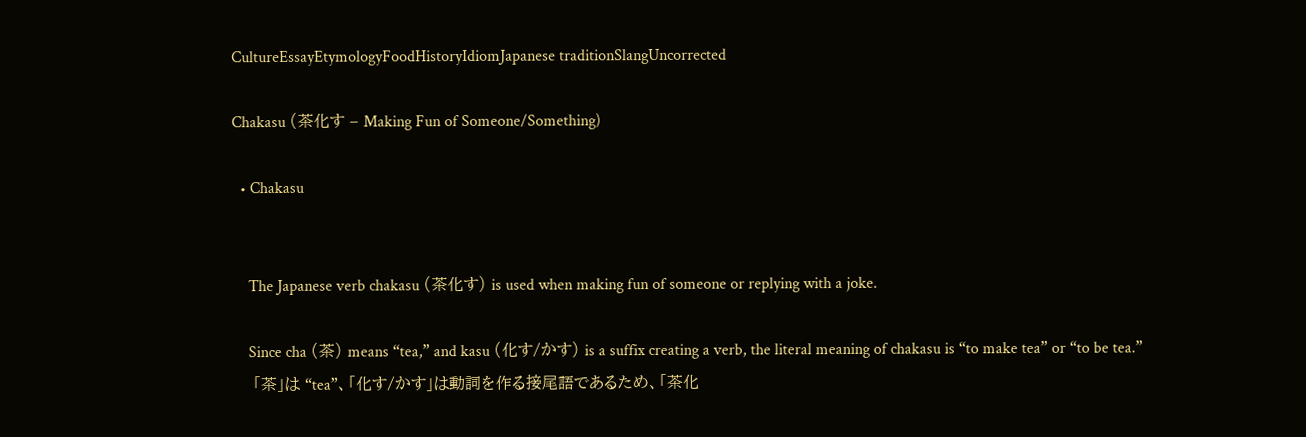CultureEssayEtymologyFoodHistoryIdiomJapanese traditionSlangUncorrected

Chakasu (茶化す – Making Fun of Someone/Something)

  • Chakasu


    The Japanese verb chakasu (茶化す) is used when making fun of someone or replying with a joke.

    Since cha (茶) means “tea,” and kasu (化す/かす) is a suffix creating a verb, the literal meaning of chakasu is “to make tea” or “to be tea.”
    「茶」は “tea”、「化す/かす」は動詞を作る接尾語であるため、「茶化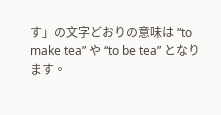す」の文字どおりの意味は “to make tea” や “to be tea” となります。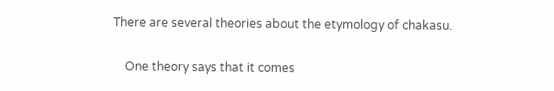There are several theories about the etymology of chakasu.

    One theory says that it comes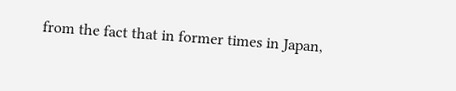from the fact that in former times in Japan,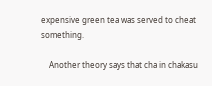expensive green tea was served to cheat something.

    Another theory says that cha in chakasu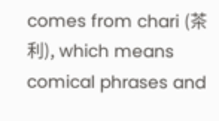comes from chari (茶利), which means comical phrases and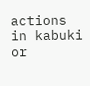actions in kabuki or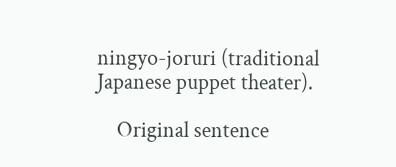ningyo-joruri (traditional Japanese puppet theater).

    Original sentence